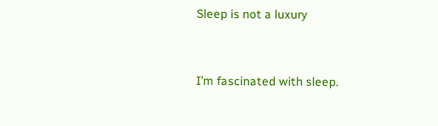Sleep is not a luxury


I’m fascinated with sleep.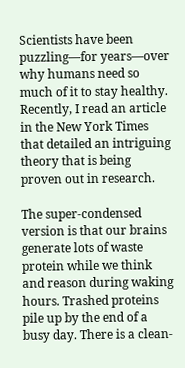Scientists have been puzzling—for years—over why humans need so much of it to stay healthy. Recently, I read an article in the New York Times that detailed an intriguing theory that is being proven out in research.

The super-condensed version is that our brains generate lots of waste protein while we think and reason during waking hours. Trashed proteins pile up by the end of a busy day. There is a clean-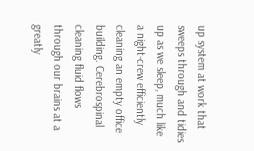up system at work that sweeps through and tidies up as we sleep, much like a night-crew efficiently cleaning an empty office building. Cerebrospinal cleaning fluid flows through our brains at a greatly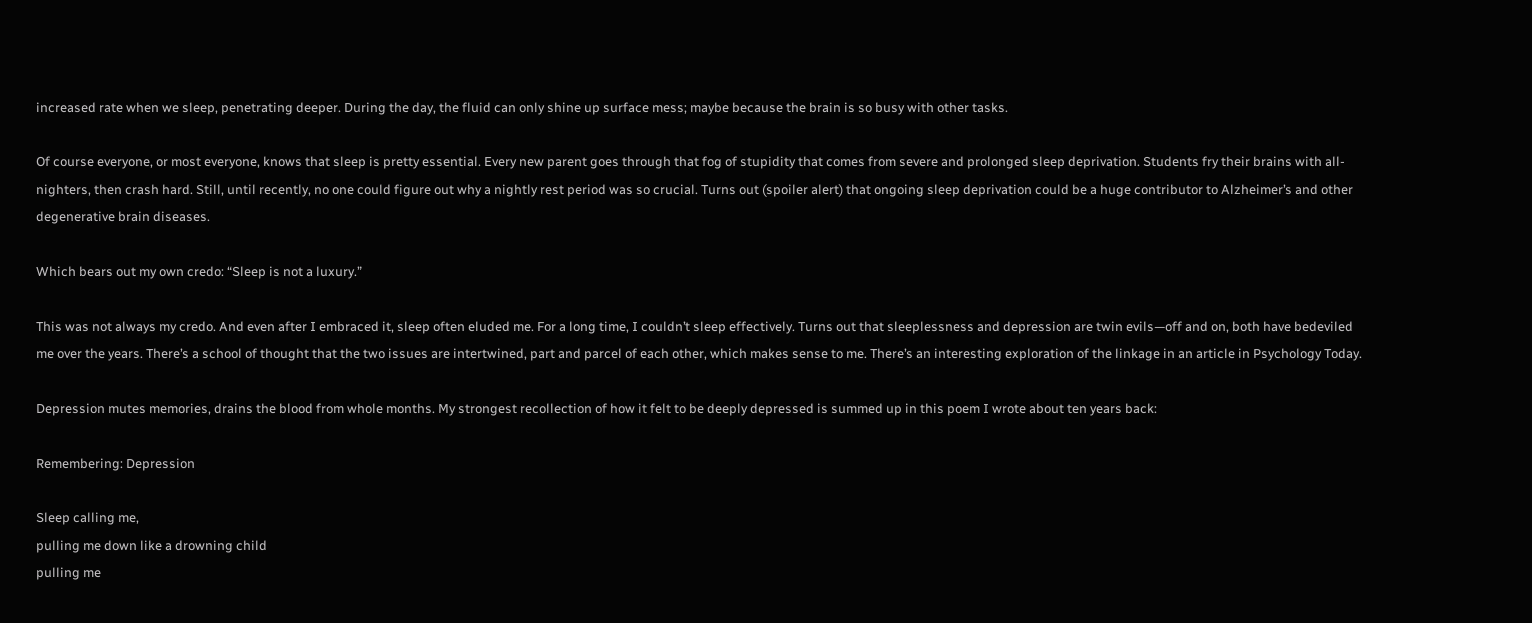increased rate when we sleep, penetrating deeper. During the day, the fluid can only shine up surface mess; maybe because the brain is so busy with other tasks.

Of course everyone, or most everyone, knows that sleep is pretty essential. Every new parent goes through that fog of stupidity that comes from severe and prolonged sleep deprivation. Students fry their brains with all-nighters, then crash hard. Still, until recently, no one could figure out why a nightly rest period was so crucial. Turns out (spoiler alert) that ongoing sleep deprivation could be a huge contributor to Alzheimer’s and other degenerative brain diseases.

Which bears out my own credo: “Sleep is not a luxury.”

This was not always my credo. And even after I embraced it, sleep often eluded me. For a long time, I couldn’t sleep effectively. Turns out that sleeplessness and depression are twin evils—off and on, both have bedeviled me over the years. There’s a school of thought that the two issues are intertwined, part and parcel of each other, which makes sense to me. There’s an interesting exploration of the linkage in an article in Psychology Today.

Depression mutes memories, drains the blood from whole months. My strongest recollection of how it felt to be deeply depressed is summed up in this poem I wrote about ten years back:

Remembering: Depression

Sleep calling me,
pulling me down like a drowning child
pulling me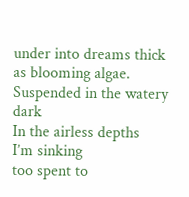under into dreams thick as blooming algae.
Suspended in the watery dark
In the airless depths
I’m sinking
too spent to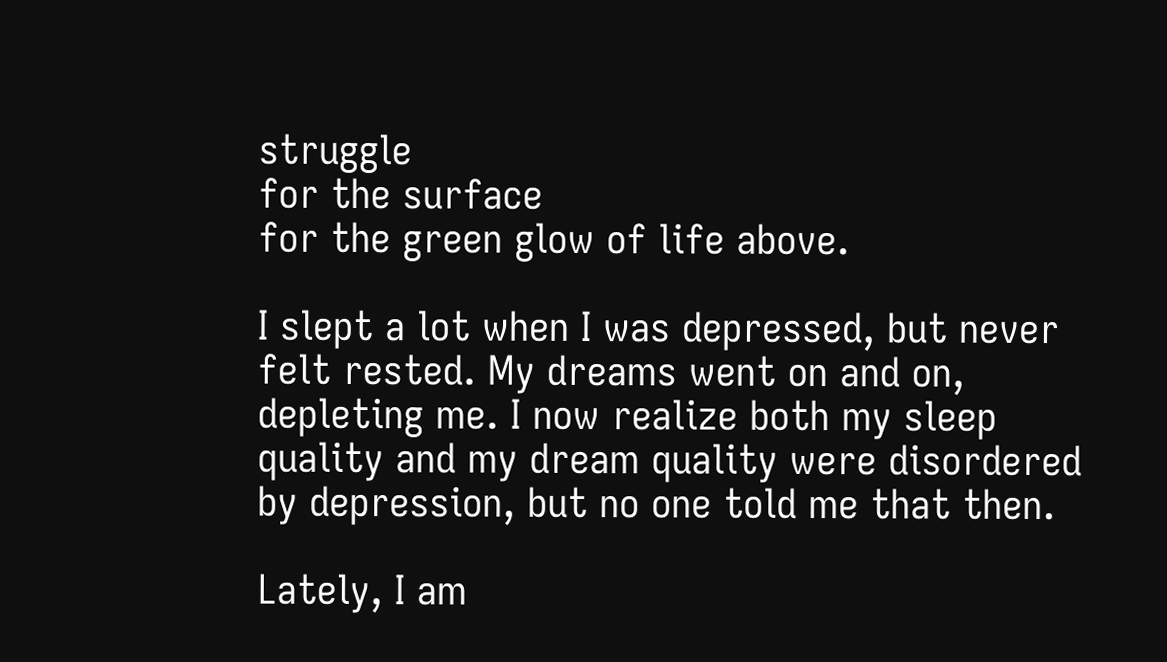struggle
for the surface
for the green glow of life above.

I slept a lot when I was depressed, but never felt rested. My dreams went on and on, depleting me. I now realize both my sleep quality and my dream quality were disordered by depression, but no one told me that then.

Lately, I am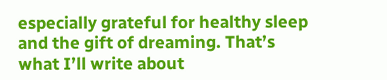especially grateful for healthy sleep and the gift of dreaming. That’s what I’ll write about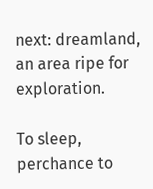next: dreamland, an area ripe for exploration.

To sleep, perchance to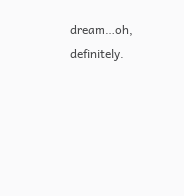dream…oh, definitely.